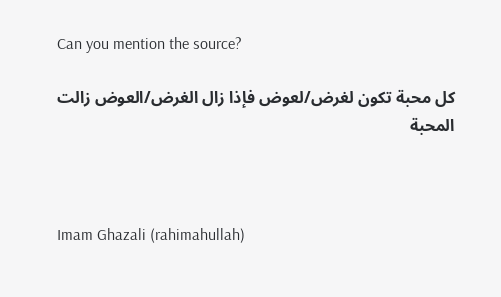Can you mention the source?

كل محبة تكون لغرض/لعوض فإذا زال الغرض/العوض زالت المحبة



Imam Ghazali (rahimahullah)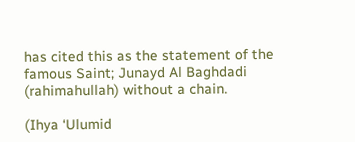has cited this as the statement of the famous Saint; Junayd Al Baghdadi (rahimahullah) without a chain.

(Ihya ‘Ulumid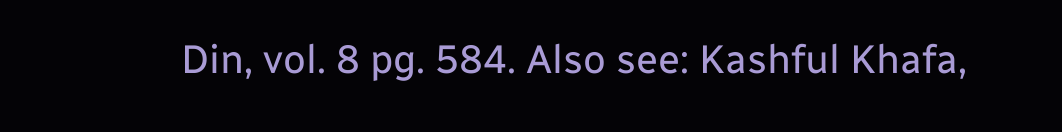Din, vol. 8 pg. 584. Also see: Kashful Khafa,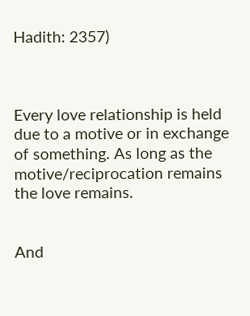Hadith: 2357)



Every love relationship is held due to a motive or in exchange of something. As long as the motive/reciprocation remains the love remains.


And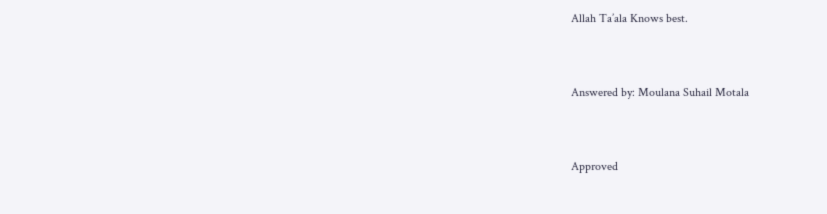Allah Ta’ala Knows best.


Answered by: Moulana Suhail Motala


Approved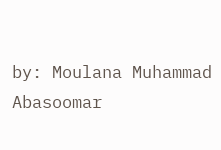by: Moulana Muhammad Abasoomar